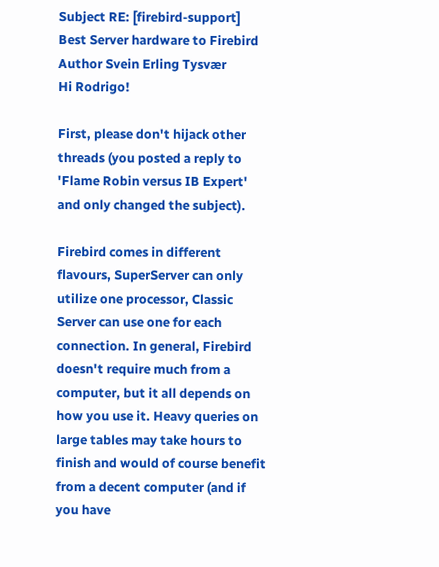Subject RE: [firebird-support] Best Server hardware to Firebird
Author Svein Erling Tysvær
Hi Rodrigo!

First, please don't hijack other threads (you posted a reply to 'Flame Robin versus IB Expert' and only changed the subject).

Firebird comes in different flavours, SuperServer can only utilize one processor, Classic Server can use one for each connection. In general, Firebird doesn't require much from a computer, but it all depends on how you use it. Heavy queries on large tables may take hours to finish and would of course benefit from a decent computer (and if you have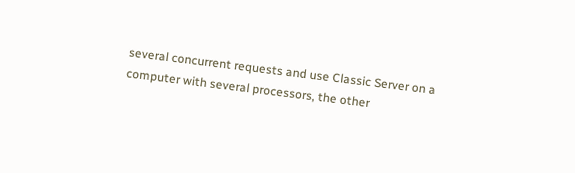several concurrent requests and use Classic Server on a computer with several processors, the other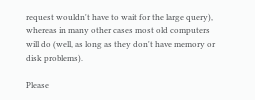request wouldn't have to wait for the large query), whereas in many other cases most old computers will do (well, as long as they don't have memory or disk problems).

Please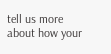tell us more about how your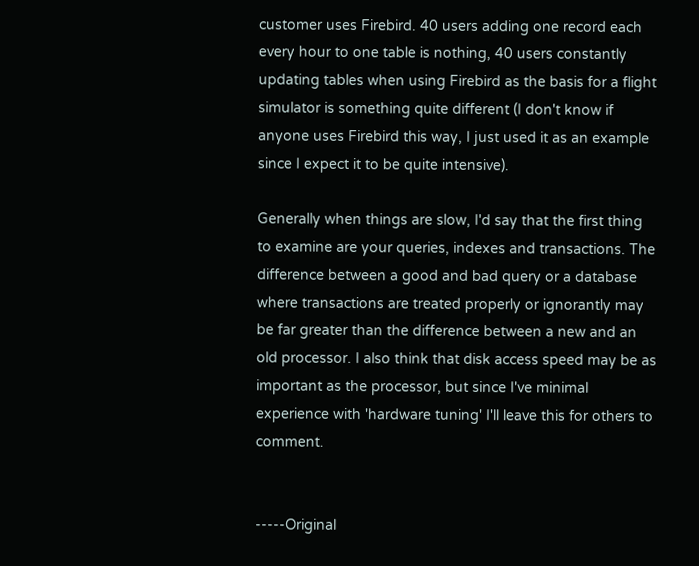customer uses Firebird. 40 users adding one record each every hour to one table is nothing, 40 users constantly updating tables when using Firebird as the basis for a flight simulator is something quite different (I don't know if anyone uses Firebird this way, I just used it as an example since I expect it to be quite intensive).

Generally when things are slow, I'd say that the first thing to examine are your queries, indexes and transactions. The difference between a good and bad query or a database where transactions are treated properly or ignorantly may be far greater than the difference between a new and an old processor. I also think that disk access speed may be as important as the processor, but since I've minimal experience with 'hardware tuning' I'll leave this for others to comment.


-----Original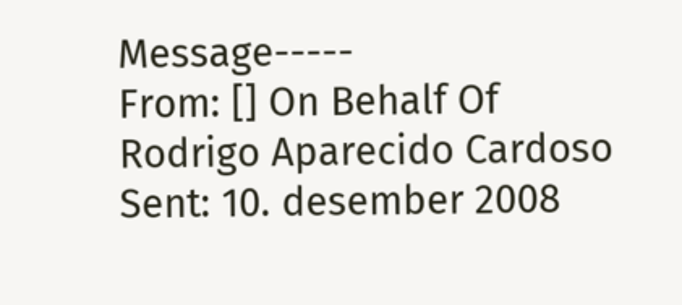Message-----
From: [] On Behalf Of Rodrigo Aparecido Cardoso
Sent: 10. desember 2008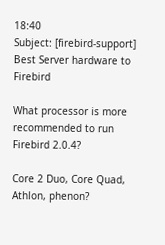18:40
Subject: [firebird-support] Best Server hardware to Firebird

What processor is more recommended to run Firebird 2.0.4?

Core 2 Duo, Core Quad, Athlon, phenon?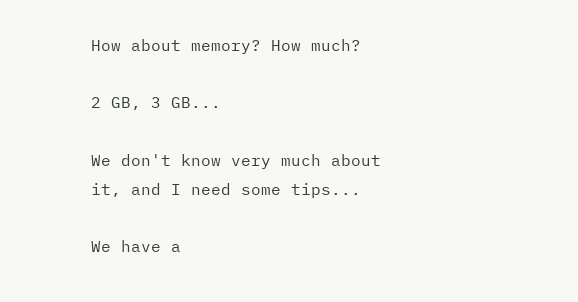How about memory? How much?

2 GB, 3 GB...

We don't know very much about it, and I need some tips...

We have a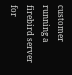customer running a firebird server for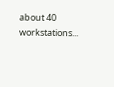about 40 workstations...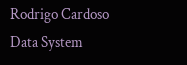Rodrigo Cardoso
Data System